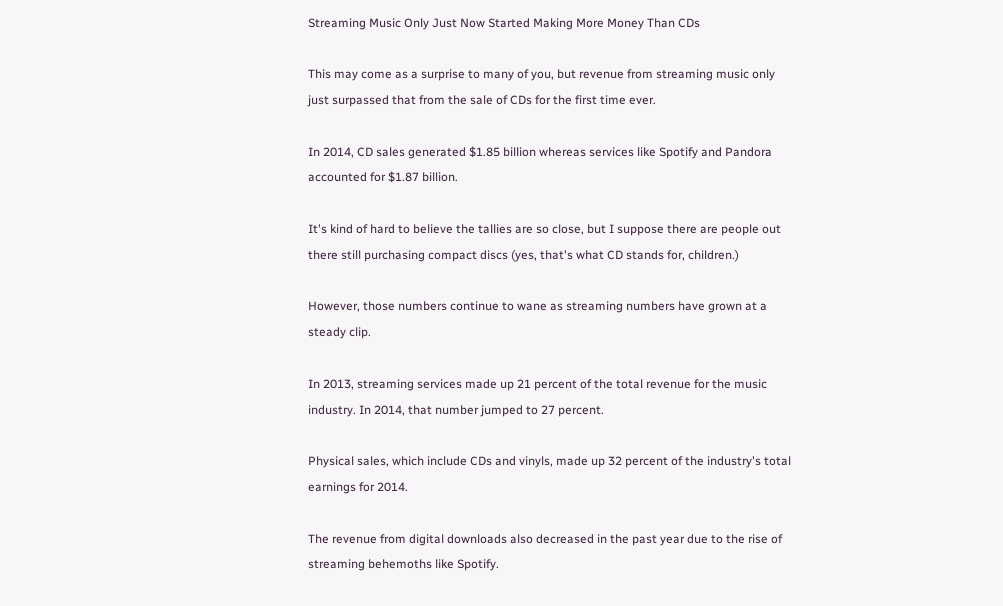Streaming Music Only Just Now Started Making More Money Than CDs

This may come as a surprise to many of you, but revenue from streaming music only just surpassed that from the sale of CDs for the first time ever.

In 2014, CD sales generated $1.85 billion whereas services like Spotify and Pandora accounted for $1.87 billion.

It's kind of hard to believe the tallies are so close, but I suppose there are people out there still purchasing compact discs (yes, that's what CD stands for, children.)

However, those numbers continue to wane as streaming numbers have grown at a steady clip.

In 2013, streaming services made up 21 percent of the total revenue for the music industry. In 2014, that number jumped to 27 percent.

Physical sales, which include CDs and vinyls, made up 32 percent of the industry's total earnings for 2014.

The revenue from digital downloads also decreased in the past year due to the rise of streaming behemoths like Spotify.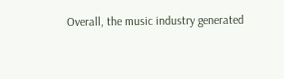Overall, the music industry generated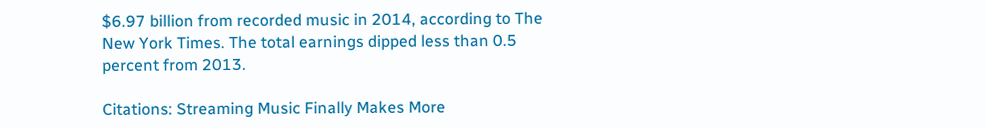$6.97 billion from recorded music in 2014, according to The New York Times. The total earnings dipped less than 0.5 percent from 2013.

Citations: Streaming Music Finally Makes More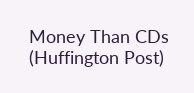Money Than CDs (Huffington Post)